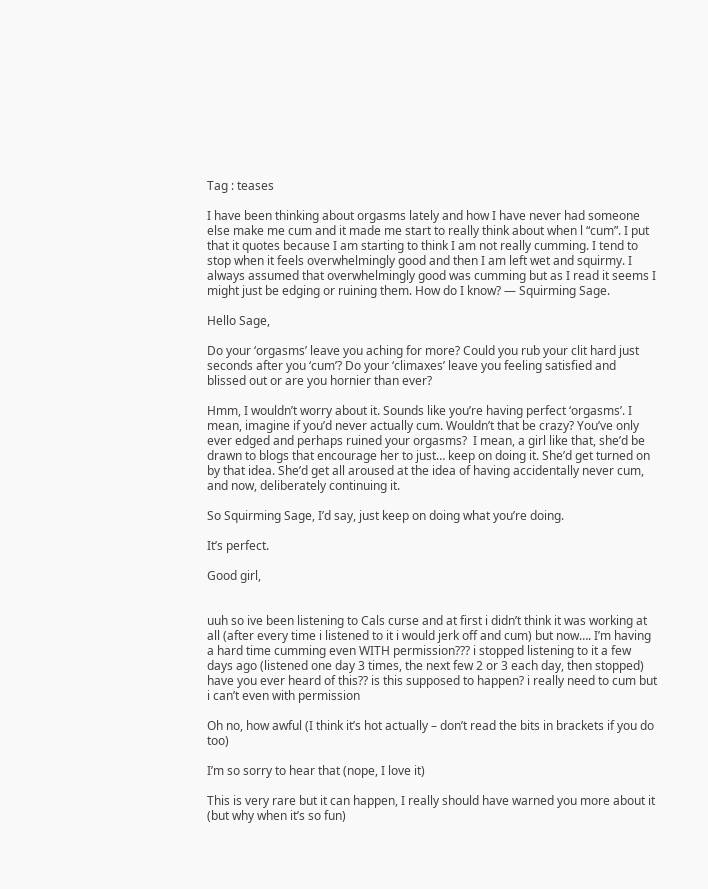Tag : teases

I have been thinking about orgasms lately and how I have never had someone else make me cum and it made me start to really think about when l “cum”. I put that it quotes because I am starting to think I am not really cumming. I tend to stop when it feels overwhelmingly good and then I am left wet and squirmy. I always assumed that overwhelmingly good was cumming but as I read it seems I might just be edging or ruining them. How do I know? — Squirming Sage.

Hello Sage,

Do your ‘orgasms’ leave you aching for more? Could you rub your clit hard just seconds after you ‘cum’? Do your ‘climaxes’ leave you feeling satisfied and blissed out or are you hornier than ever?

Hmm, I wouldn’t worry about it. Sounds like you’re having perfect ‘orgasms’. I mean, imagine if you’d never actually cum. Wouldn’t that be crazy? You’ve only ever edged and perhaps ruined your orgasms?  I mean, a girl like that, she’d be drawn to blogs that encourage her to just… keep on doing it. She’d get turned on by that idea. She’d get all aroused at the idea of having accidentally never cum, and now, deliberately continuing it.

So Squirming Sage, I’d say, just keep on doing what you’re doing.

It’s perfect.

Good girl,


uuh so ive been listening to Cals curse and at first i didn’t think it was working at all (after every time i listened to it i would jerk off and cum) but now…. I’m having a hard time cumming even WITH permission??? i stopped listening to it a few days ago (listened one day 3 times, the next few 2 or 3 each day, then stopped) have you ever heard of this?? is this supposed to happen? i really need to cum but i can’t even with permission

Oh no, how awful (I think it’s hot actually – don’t read the bits in brackets if you do too)

I’m so sorry to hear that (nope, I love it)

This is very rare but it can happen, I really should have warned you more about it (but why when it’s so fun)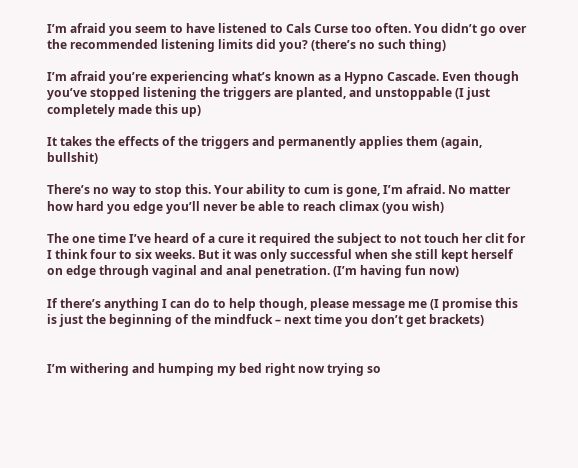I’m afraid you seem to have listened to Cals Curse too often. You didn’t go over the recommended listening limits did you? (there’s no such thing)

I’m afraid you’re experiencing what’s known as a Hypno Cascade. Even though you’ve stopped listening the triggers are planted, and unstoppable (I just completely made this up)

It takes the effects of the triggers and permanently applies them (again, bullshit)

There’s no way to stop this. Your ability to cum is gone, I’m afraid. No matter how hard you edge you’ll never be able to reach climax (you wish)

The one time I’ve heard of a cure it required the subject to not touch her clit for I think four to six weeks. But it was only successful when she still kept herself on edge through vaginal and anal penetration. (I’m having fun now)

If there’s anything I can do to help though, please message me (I promise this is just the beginning of the mindfuck – next time you don’t get brackets)


I’m withering and humping my bed right now trying so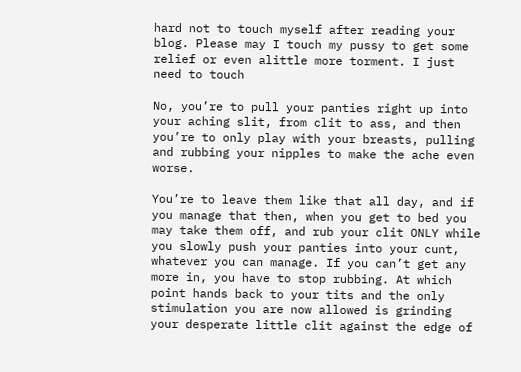hard not to touch myself after reading your blog. Please may I touch my pussy to get some relief or even alittle more torment. I just need to touch

No, you’re to pull your panties right up into your aching slit, from clit to ass, and then you’re to only play with your breasts, pulling and rubbing your nipples to make the ache even worse.

You’re to leave them like that all day, and if you manage that then, when you get to bed you may take them off, and rub your clit ONLY while you slowly push your panties into your cunt, whatever you can manage. If you can’t get any more in, you have to stop rubbing. At which point hands back to your tits and the only stimulation you are now allowed is grinding your desperate little clit against the edge of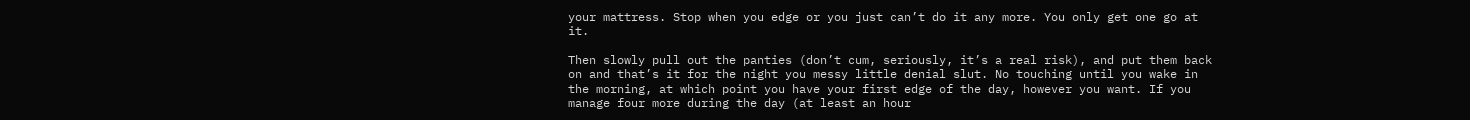your mattress. Stop when you edge or you just can’t do it any more. You only get one go at it.

Then slowly pull out the panties (don’t cum, seriously, it’s a real risk), and put them back on and that’s it for the night you messy little denial slut. No touching until you wake in the morning, at which point you have your first edge of the day, however you want. If you manage four more during the day (at least an hour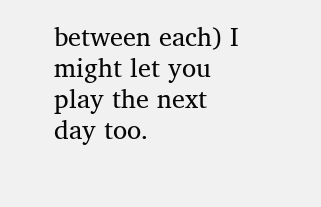between each) I might let you play the next day too.